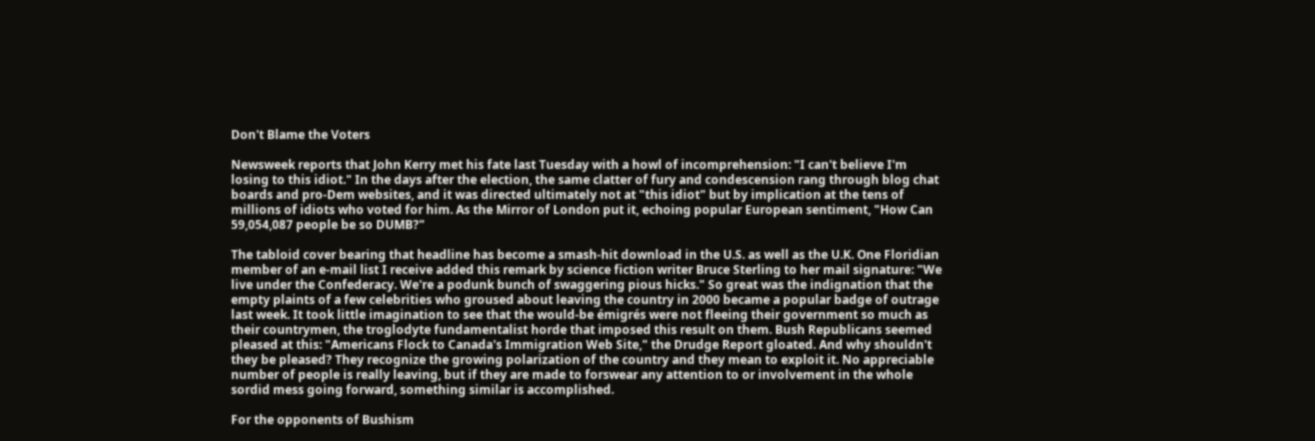Don't Blame the Voters

Newsweek reports that John Kerry met his fate last Tuesday with a howl of incomprehension: "I can't believe I'm losing to this idiot." In the days after the election, the same clatter of fury and condescension rang through blog chat boards and pro-Dem websites, and it was directed ultimately not at "this idiot" but by implication at the tens of millions of idiots who voted for him. As the Mirror of London put it, echoing popular European sentiment, "How Can 59,054,087 people be so DUMB?"

The tabloid cover bearing that headline has become a smash-hit download in the U.S. as well as the U.K. One Floridian member of an e-mail list I receive added this remark by science fiction writer Bruce Sterling to her mail signature: "We live under the Confederacy. We're a podunk bunch of swaggering pious hicks." So great was the indignation that the empty plaints of a few celebrities who groused about leaving the country in 2000 became a popular badge of outrage last week. It took little imagination to see that the would-be émigrés were not fleeing their government so much as their countrymen, the troglodyte fundamentalist horde that imposed this result on them. Bush Republicans seemed pleased at this: "Americans Flock to Canada's Immigration Web Site," the Drudge Report gloated. And why shouldn't they be pleased? They recognize the growing polarization of the country and they mean to exploit it. No appreciable number of people is really leaving, but if they are made to forswear any attention to or involvement in the whole sordid mess going forward, something similar is accomplished.

For the opponents of Bushism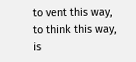to vent this way, to think this way, is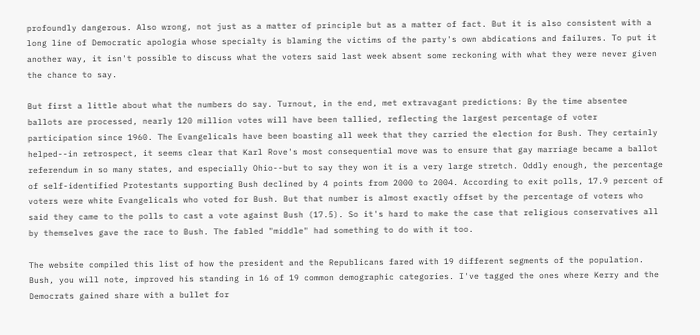profoundly dangerous. Also wrong, not just as a matter of principle but as a matter of fact. But it is also consistent with a long line of Democratic apologia whose specialty is blaming the victims of the party's own abdications and failures. To put it another way, it isn't possible to discuss what the voters said last week absent some reckoning with what they were never given the chance to say.

But first a little about what the numbers do say. Turnout, in the end, met extravagant predictions: By the time absentee ballots are processed, nearly 120 million votes will have been tallied, reflecting the largest percentage of voter participation since 1960. The Evangelicals have been boasting all week that they carried the election for Bush. They certainly helped--in retrospect, it seems clear that Karl Rove's most consequential move was to ensure that gay marriage became a ballot referendum in so many states, and especially Ohio--but to say they won it is a very large stretch. Oddly enough, the percentage of self-identified Protestants supporting Bush declined by 4 points from 2000 to 2004. According to exit polls, 17.9 percent of voters were white Evangelicals who voted for Bush. But that number is almost exactly offset by the percentage of voters who said they came to the polls to cast a vote against Bush (17.5). So it's hard to make the case that religious conservatives all by themselves gave the race to Bush. The fabled "middle" had something to do with it too.

The website compiled this list of how the president and the Republicans fared with 19 different segments of the population. Bush, you will note, improved his standing in 16 of 19 common demographic categories. I've tagged the ones where Kerry and the Democrats gained share with a bullet for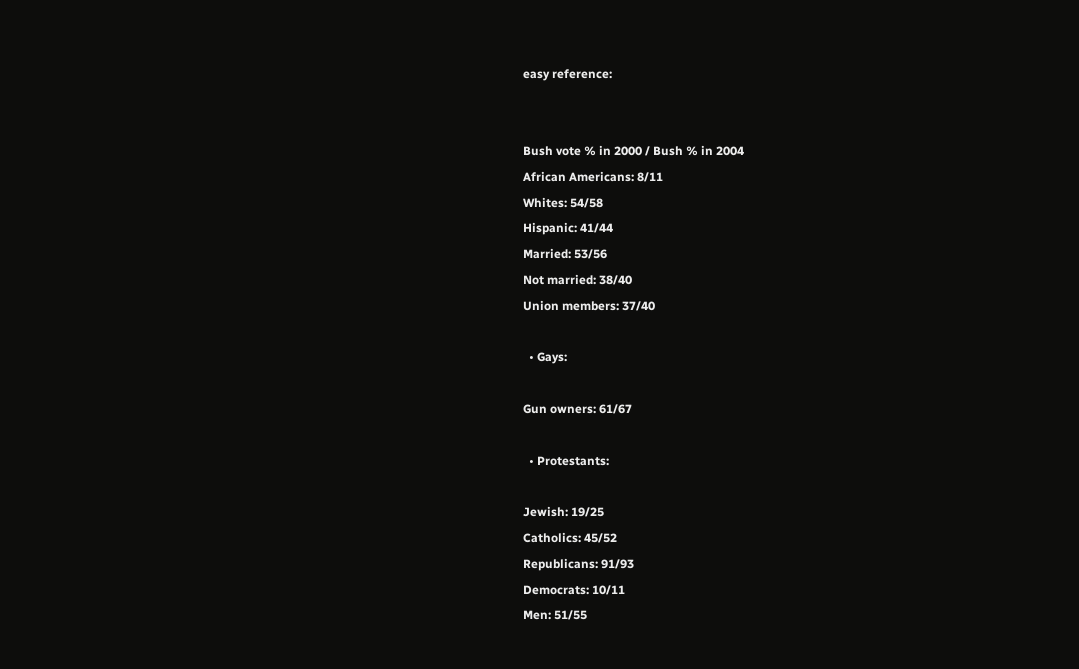easy reference:


Bush vote % in 2000 / Bush % in 2004
African Americans: 8/11
Whites: 54/58
Hispanic: 41/44
Married: 53/56
Not married: 38/40
Union members: 37/40

  • Gays:

Gun owners: 61/67

  • Protestants:

Jewish: 19/25
Catholics: 45/52
Republicans: 91/93
Democrats: 10/11
Men: 51/55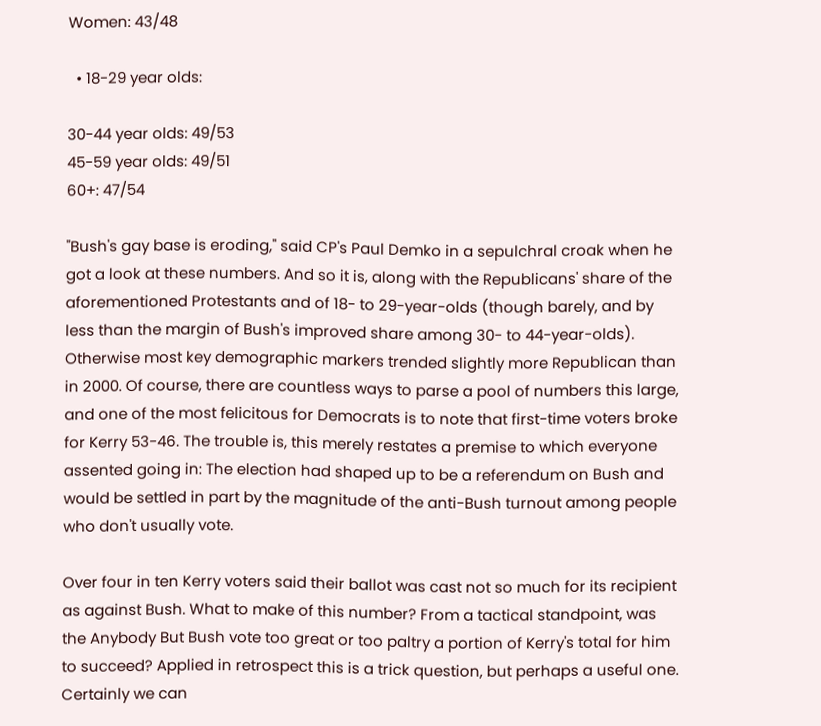Women: 43/48

  • 18-29 year olds:

30-44 year olds: 49/53
45-59 year olds: 49/51
60+: 47/54

"Bush's gay base is eroding," said CP's Paul Demko in a sepulchral croak when he got a look at these numbers. And so it is, along with the Republicans' share of the aforementioned Protestants and of 18- to 29-year-olds (though barely, and by less than the margin of Bush's improved share among 30- to 44-year-olds). Otherwise most key demographic markers trended slightly more Republican than in 2000. Of course, there are countless ways to parse a pool of numbers this large, and one of the most felicitous for Democrats is to note that first-time voters broke for Kerry 53-46. The trouble is, this merely restates a premise to which everyone assented going in: The election had shaped up to be a referendum on Bush and would be settled in part by the magnitude of the anti-Bush turnout among people who don't usually vote.

Over four in ten Kerry voters said their ballot was cast not so much for its recipient as against Bush. What to make of this number? From a tactical standpoint, was the Anybody But Bush vote too great or too paltry a portion of Kerry's total for him to succeed? Applied in retrospect this is a trick question, but perhaps a useful one. Certainly we can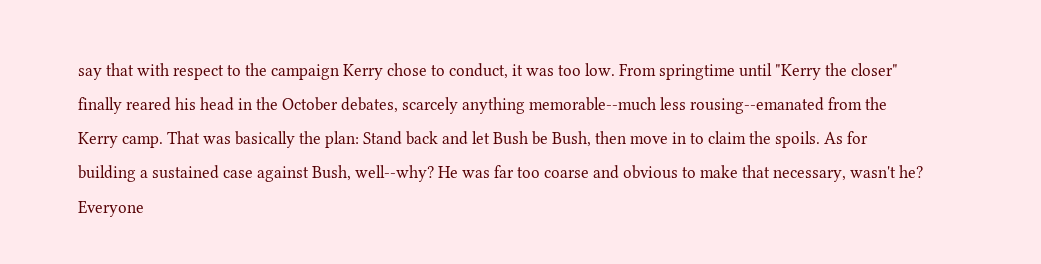say that with respect to the campaign Kerry chose to conduct, it was too low. From springtime until "Kerry the closer" finally reared his head in the October debates, scarcely anything memorable--much less rousing--emanated from the Kerry camp. That was basically the plan: Stand back and let Bush be Bush, then move in to claim the spoils. As for building a sustained case against Bush, well--why? He was far too coarse and obvious to make that necessary, wasn't he? Everyone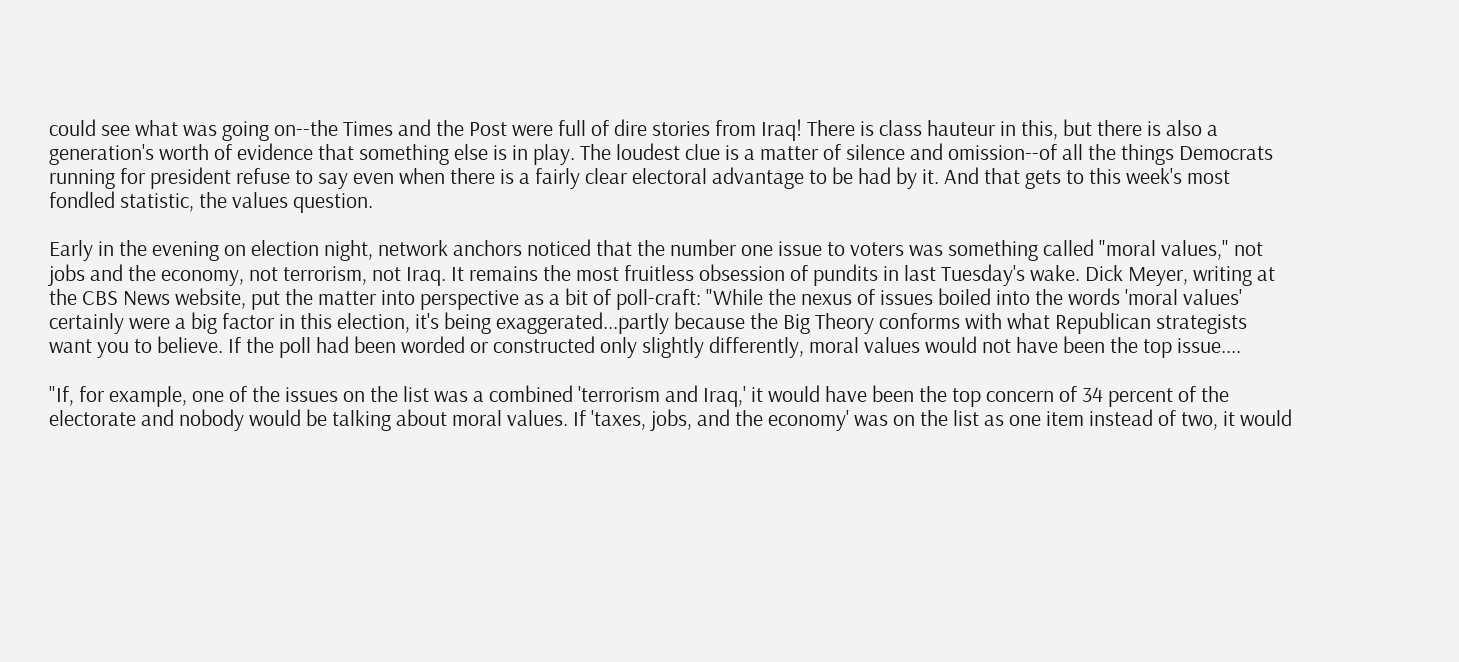could see what was going on--the Times and the Post were full of dire stories from Iraq! There is class hauteur in this, but there is also a generation's worth of evidence that something else is in play. The loudest clue is a matter of silence and omission--of all the things Democrats running for president refuse to say even when there is a fairly clear electoral advantage to be had by it. And that gets to this week's most fondled statistic, the values question.

Early in the evening on election night, network anchors noticed that the number one issue to voters was something called "moral values," not jobs and the economy, not terrorism, not Iraq. It remains the most fruitless obsession of pundits in last Tuesday's wake. Dick Meyer, writing at the CBS News website, put the matter into perspective as a bit of poll-craft: "While the nexus of issues boiled into the words 'moral values' certainly were a big factor in this election, it's being exaggerated...partly because the Big Theory conforms with what Republican strategists want you to believe. If the poll had been worded or constructed only slightly differently, moral values would not have been the top issue....

"If, for example, one of the issues on the list was a combined 'terrorism and Iraq,' it would have been the top concern of 34 percent of the electorate and nobody would be talking about moral values. If 'taxes, jobs, and the economy' was on the list as one item instead of two, it would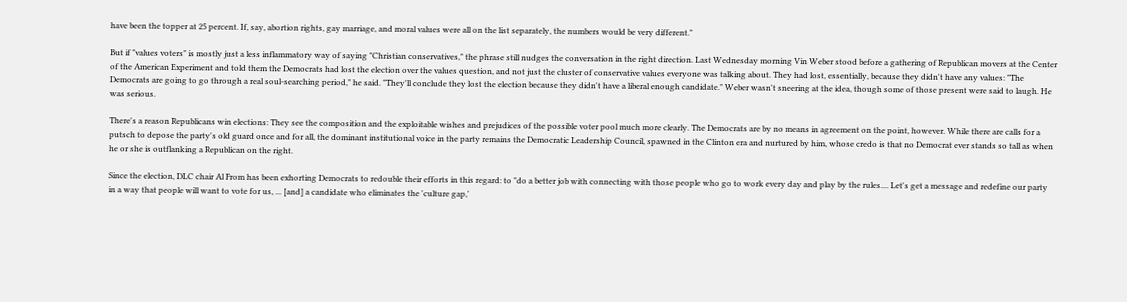have been the topper at 25 percent. If, say, abortion rights, gay marriage, and moral values were all on the list separately, the numbers would be very different."

But if "values voters" is mostly just a less inflammatory way of saying "Christian conservatives," the phrase still nudges the conversation in the right direction. Last Wednesday morning Vin Weber stood before a gathering of Republican movers at the Center of the American Experiment and told them the Democrats had lost the election over the values question, and not just the cluster of conservative values everyone was talking about. They had lost, essentially, because they didn't have any values: "The Democrats are going to go through a real soul-searching period," he said. "They'll conclude they lost the election because they didn't have a liberal enough candidate." Weber wasn't sneering at the idea, though some of those present were said to laugh. He was serious.

There's a reason Republicans win elections: They see the composition and the exploitable wishes and prejudices of the possible voter pool much more clearly. The Democrats are by no means in agreement on the point, however. While there are calls for a putsch to depose the party's old guard once and for all, the dominant institutional voice in the party remains the Democratic Leadership Council, spawned in the Clinton era and nurtured by him, whose credo is that no Democrat ever stands so tall as when he or she is outflanking a Republican on the right.

Since the election, DLC chair Al From has been exhorting Democrats to redouble their efforts in this regard: to "do a better job with connecting with those people who go to work every day and play by the rules.... Let's get a message and redefine our party in a way that people will want to vote for us, ... [and] a candidate who eliminates the 'culture gap,'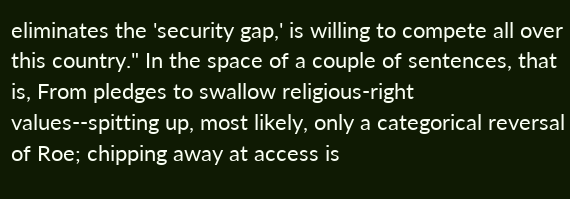eliminates the 'security gap,' is willing to compete all over this country." In the space of a couple of sentences, that is, From pledges to swallow religious-right values--spitting up, most likely, only a categorical reversal of Roe; chipping away at access is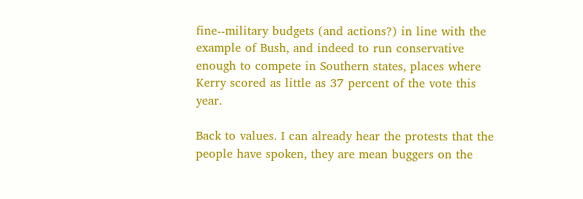fine--military budgets (and actions?) in line with the example of Bush, and indeed to run conservative enough to compete in Southern states, places where Kerry scored as little as 37 percent of the vote this year.

Back to values. I can already hear the protests that the people have spoken, they are mean buggers on the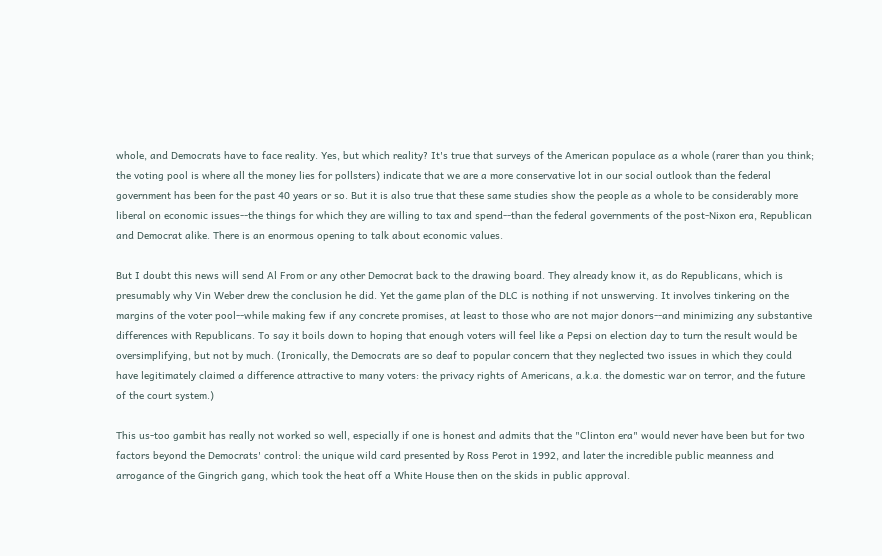whole, and Democrats have to face reality. Yes, but which reality? It's true that surveys of the American populace as a whole (rarer than you think; the voting pool is where all the money lies for pollsters) indicate that we are a more conservative lot in our social outlook than the federal government has been for the past 40 years or so. But it is also true that these same studies show the people as a whole to be considerably more liberal on economic issues--the things for which they are willing to tax and spend--than the federal governments of the post-Nixon era, Republican and Democrat alike. There is an enormous opening to talk about economic values.

But I doubt this news will send Al From or any other Democrat back to the drawing board. They already know it, as do Republicans, which is presumably why Vin Weber drew the conclusion he did. Yet the game plan of the DLC is nothing if not unswerving. It involves tinkering on the margins of the voter pool--while making few if any concrete promises, at least to those who are not major donors--and minimizing any substantive differences with Republicans. To say it boils down to hoping that enough voters will feel like a Pepsi on election day to turn the result would be oversimplifying, but not by much. (Ironically, the Democrats are so deaf to popular concern that they neglected two issues in which they could have legitimately claimed a difference attractive to many voters: the privacy rights of Americans, a.k.a. the domestic war on terror, and the future of the court system.)

This us-too gambit has really not worked so well, especially if one is honest and admits that the "Clinton era" would never have been but for two factors beyond the Democrats' control: the unique wild card presented by Ross Perot in 1992, and later the incredible public meanness and arrogance of the Gingrich gang, which took the heat off a White House then on the skids in public approval.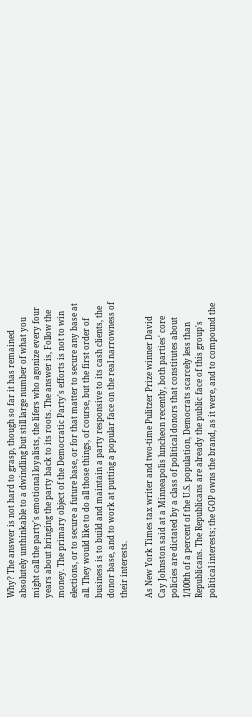Why? The answer is not hard to grasp, though so far it has remained absolutely unthinkable to a dwindling but still large number of what you might call the party's emotional loyalists, the lifers who agonize every four years about bringing the party back to its roots. The answer is, Follow the money. The primary object of the Democratic Party's efforts is not to win elections, or to secure a future base, or for that matter to secure any base at all. They would like to do all those things, of course, but the first order of business is to build and maintain a party responsive to its cash clients, the donor base, and to work at putting a popular face on the real narrowness of their interests.

As New York Times tax writer and two-time Pulitzer Prize winner David Cay Johnston said at a Minneapolis luncheon recently, both parties' core policies are dictated by a class of political donors that constitutes about 1/100th of a percent of the U.S. population, Democrats scarcely less than Republicans. The Republicans are already the public face of this group's political interests; the GOP owns the brand, as it were, and to compound the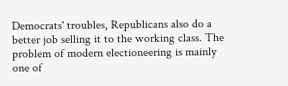Democrats' troubles, Republicans also do a better job selling it to the working class. The problem of modern electioneering is mainly one of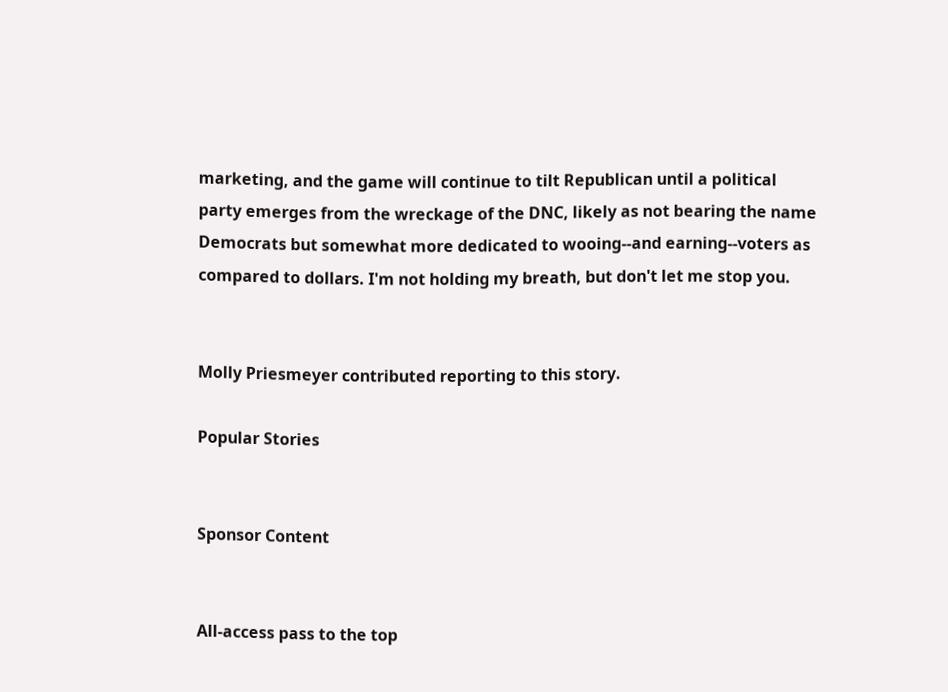marketing, and the game will continue to tilt Republican until a political party emerges from the wreckage of the DNC, likely as not bearing the name Democrats but somewhat more dedicated to wooing--and earning--voters as compared to dollars. I'm not holding my breath, but don't let me stop you.


Molly Priesmeyer contributed reporting to this story.

Popular Stories


Sponsor Content


All-access pass to the top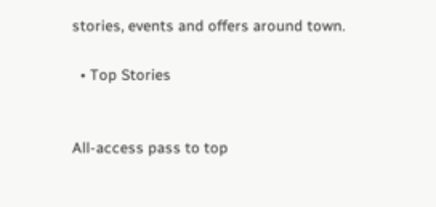stories, events and offers around town.

  • Top Stories


All-access pass to top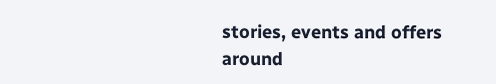stories, events and offers around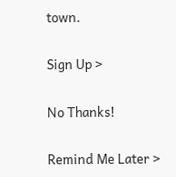town.

Sign Up >

No Thanks!

Remind Me Later >